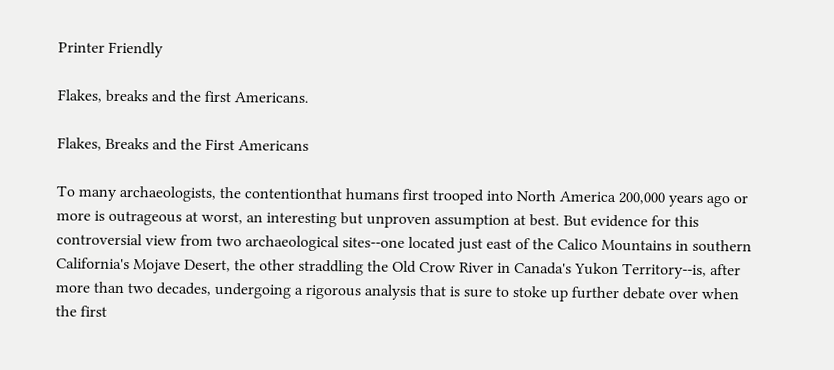Printer Friendly

Flakes, breaks and the first Americans.

Flakes, Breaks and the First Americans

To many archaeologists, the contentionthat humans first trooped into North America 200,000 years ago or more is outrageous at worst, an interesting but unproven assumption at best. But evidence for this controversial view from two archaeological sites--one located just east of the Calico Mountains in southern California's Mojave Desert, the other straddling the Old Crow River in Canada's Yukon Territory--is, after more than two decades, undergoing a rigorous analysis that is sure to stoke up further debate over when the first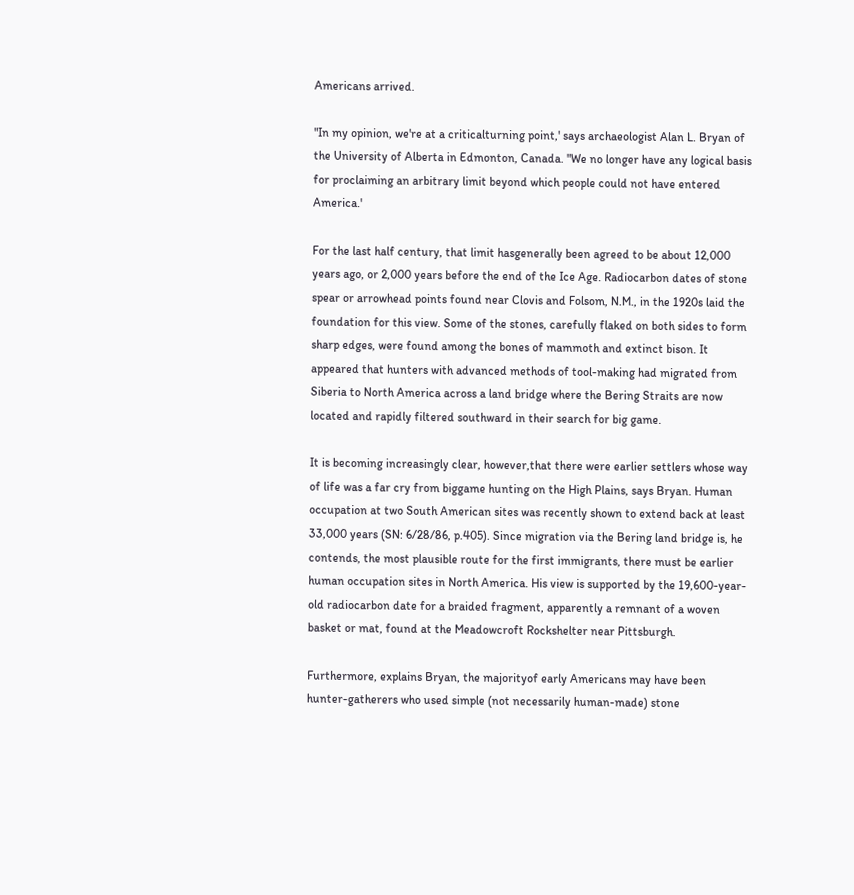Americans arrived.

"In my opinion, we're at a criticalturning point,' says archaeologist Alan L. Bryan of the University of Alberta in Edmonton, Canada. "We no longer have any logical basis for proclaiming an arbitrary limit beyond which people could not have entered America.'

For the last half century, that limit hasgenerally been agreed to be about 12,000 years ago, or 2,000 years before the end of the Ice Age. Radiocarbon dates of stone spear or arrowhead points found near Clovis and Folsom, N.M., in the 1920s laid the foundation for this view. Some of the stones, carefully flaked on both sides to form sharp edges, were found among the bones of mammoth and extinct bison. It appeared that hunters with advanced methods of tool-making had migrated from Siberia to North America across a land bridge where the Bering Straits are now located and rapidly filtered southward in their search for big game.

It is becoming increasingly clear, however,that there were earlier settlers whose way of life was a far cry from biggame hunting on the High Plains, says Bryan. Human occupation at two South American sites was recently shown to extend back at least 33,000 years (SN: 6/28/86, p.405). Since migration via the Bering land bridge is, he contends, the most plausible route for the first immigrants, there must be earlier human occupation sites in North America. His view is supported by the 19,600-year-old radiocarbon date for a braided fragment, apparently a remnant of a woven basket or mat, found at the Meadowcroft Rockshelter near Pittsburgh.

Furthermore, explains Bryan, the majorityof early Americans may have been hunter-gatherers who used simple (not necessarily human-made) stone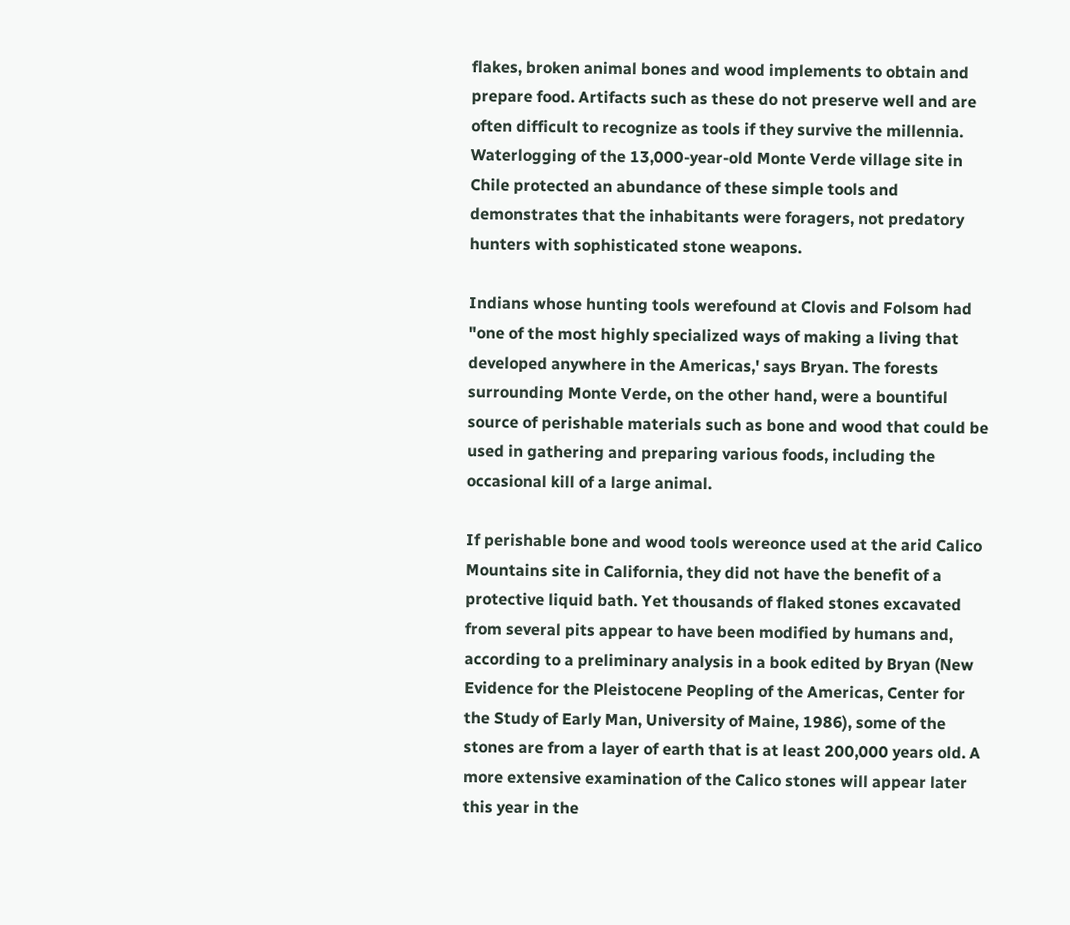flakes, broken animal bones and wood implements to obtain and prepare food. Artifacts such as these do not preserve well and are often difficult to recognize as tools if they survive the millennia. Waterlogging of the 13,000-year-old Monte Verde village site in Chile protected an abundance of these simple tools and demonstrates that the inhabitants were foragers, not predatory hunters with sophisticated stone weapons.

Indians whose hunting tools werefound at Clovis and Folsom had "one of the most highly specialized ways of making a living that developed anywhere in the Americas,' says Bryan. The forests surrounding Monte Verde, on the other hand, were a bountiful source of perishable materials such as bone and wood that could be used in gathering and preparing various foods, including the occasional kill of a large animal.

If perishable bone and wood tools wereonce used at the arid Calico Mountains site in California, they did not have the benefit of a protective liquid bath. Yet thousands of flaked stones excavated from several pits appear to have been modified by humans and, according to a preliminary analysis in a book edited by Bryan (New Evidence for the Pleistocene Peopling of the Americas, Center for the Study of Early Man, University of Maine, 1986), some of the stones are from a layer of earth that is at least 200,000 years old. A more extensive examination of the Calico stones will appear later this year in the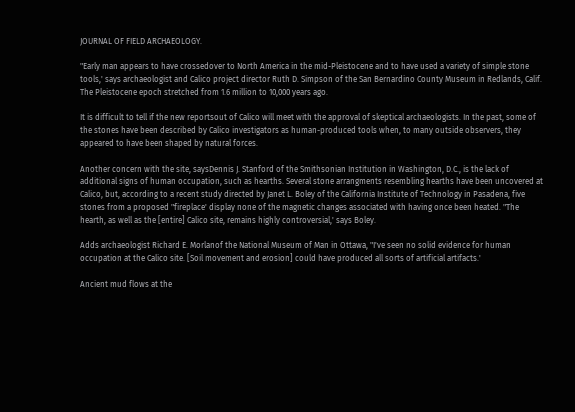JOURNAL OF FIELD ARCHAEOLOGY.

"Early man appears to have crossedover to North America in the mid-Pleistocene and to have used a variety of simple stone tools,' says archaeologist and Calico project director Ruth D. Simpson of the San Bernardino County Museum in Redlands, Calif. The Pleistocene epoch stretched from 1.6 million to 10,000 years ago.

It is difficult to tell if the new reportsout of Calico will meet with the approval of skeptical archaeologists. In the past, some of the stones have been described by Calico investigators as human-produced tools when, to many outside observers, they appeared to have been shaped by natural forces.

Another concern with the site, saysDennis J. Stanford of the Smithsonian Institution in Washington, D.C., is the lack of additional signs of human occupation, such as hearths. Several stone arrangments resembling hearths have been uncovered at Calico, but, according to a recent study directed by Janet L. Boley of the California Institute of Technology in Pasadena, five stones from a proposed "fireplace' display none of the magnetic changes associated with having once been heated. "The hearth, as well as the [entire] Calico site, remains highly controversial,' says Boley.

Adds archaeologist Richard E. Morlanof the National Museum of Man in Ottawa, "I've seen no solid evidence for human occupation at the Calico site. [Soil movement and erosion] could have produced all sorts of artificial artifacts.'

Ancient mud flows at the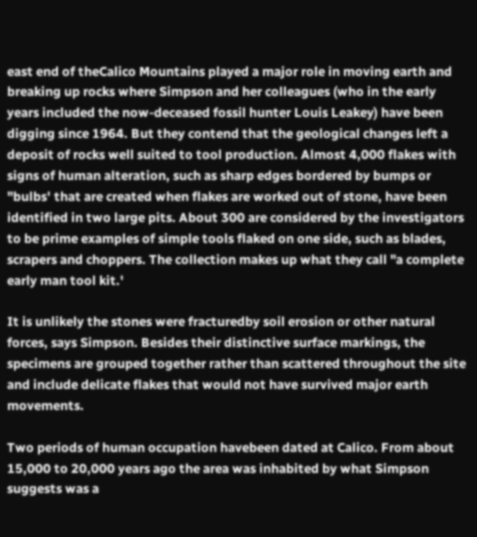east end of theCalico Mountains played a major role in moving earth and breaking up rocks where Simpson and her colleagues (who in the early years included the now-deceased fossil hunter Louis Leakey) have been digging since 1964. But they contend that the geological changes left a deposit of rocks well suited to tool production. Almost 4,000 flakes with signs of human alteration, such as sharp edges bordered by bumps or "bulbs' that are created when flakes are worked out of stone, have been identified in two large pits. About 300 are considered by the investigators to be prime examples of simple tools flaked on one side, such as blades, scrapers and choppers. The collection makes up what they call "a complete early man tool kit.'

It is unlikely the stones were fracturedby soil erosion or other natural forces, says Simpson. Besides their distinctive surface markings, the specimens are grouped together rather than scattered throughout the site and include delicate flakes that would not have survived major earth movements.

Two periods of human occupation havebeen dated at Calico. From about 15,000 to 20,000 years ago the area was inhabited by what Simpson suggests was a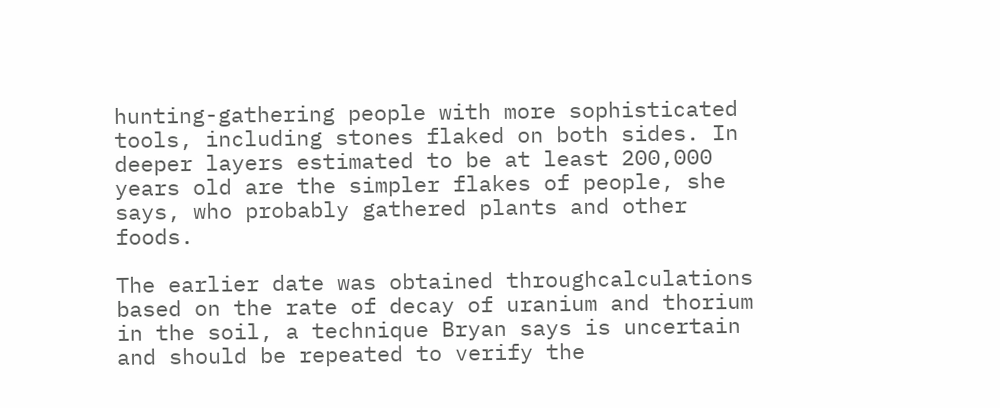hunting-gathering people with more sophisticated tools, including stones flaked on both sides. In deeper layers estimated to be at least 200,000 years old are the simpler flakes of people, she says, who probably gathered plants and other foods.

The earlier date was obtained throughcalculations based on the rate of decay of uranium and thorium in the soil, a technique Bryan says is uncertain and should be repeated to verify the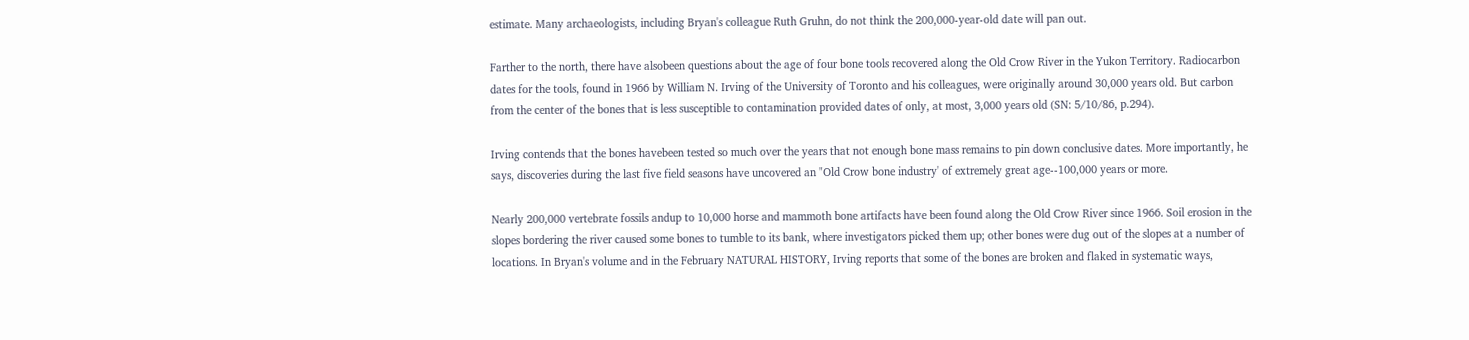estimate. Many archaeologists, including Bryan's colleague Ruth Gruhn, do not think the 200,000-year-old date will pan out.

Farther to the north, there have alsobeen questions about the age of four bone tools recovered along the Old Crow River in the Yukon Territory. Radiocarbon dates for the tools, found in 1966 by William N. Irving of the University of Toronto and his colleagues, were originally around 30,000 years old. But carbon from the center of the bones that is less susceptible to contamination provided dates of only, at most, 3,000 years old (SN: 5/10/86, p.294).

Irving contends that the bones havebeen tested so much over the years that not enough bone mass remains to pin down conclusive dates. More importantly, he says, discoveries during the last five field seasons have uncovered an "Old Crow bone industry' of extremely great age--100,000 years or more.

Nearly 200,000 vertebrate fossils andup to 10,000 horse and mammoth bone artifacts have been found along the Old Crow River since 1966. Soil erosion in the slopes bordering the river caused some bones to tumble to its bank, where investigators picked them up; other bones were dug out of the slopes at a number of locations. In Bryan's volume and in the February NATURAL HISTORY, Irving reports that some of the bones are broken and flaked in systematic ways,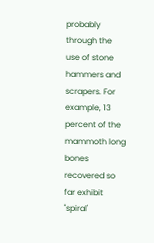probably through the use of stone hammers and scrapers. For example, 13 percent of the mammoth long bones recovered so far exhibit "spiral'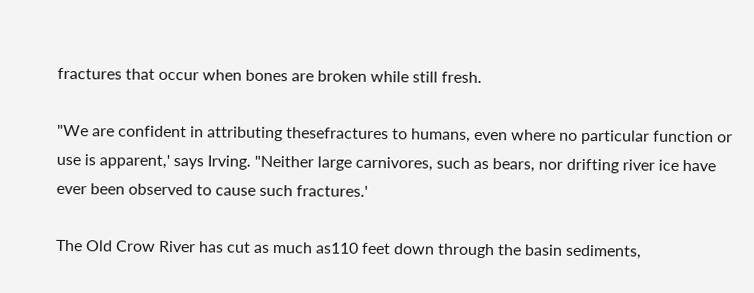fractures that occur when bones are broken while still fresh.

"We are confident in attributing thesefractures to humans, even where no particular function or use is apparent,' says Irving. "Neither large carnivores, such as bears, nor drifting river ice have ever been observed to cause such fractures.'

The Old Crow River has cut as much as110 feet down through the basin sediments,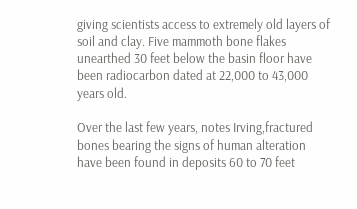giving scientists access to extremely old layers of soil and clay. Five mammoth bone flakes unearthed 30 feet below the basin floor have been radiocarbon dated at 22,000 to 43,000 years old.

Over the last few years, notes Irving,fractured bones bearing the signs of human alteration have been found in deposits 60 to 70 feet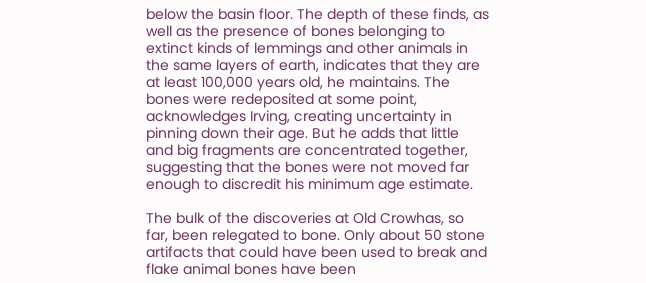below the basin floor. The depth of these finds, as well as the presence of bones belonging to extinct kinds of lemmings and other animals in the same layers of earth, indicates that they are at least 100,000 years old, he maintains. The bones were redeposited at some point, acknowledges Irving, creating uncertainty in pinning down their age. But he adds that little and big fragments are concentrated together, suggesting that the bones were not moved far enough to discredit his minimum age estimate.

The bulk of the discoveries at Old Crowhas, so far, been relegated to bone. Only about 50 stone artifacts that could have been used to break and flake animal bones have been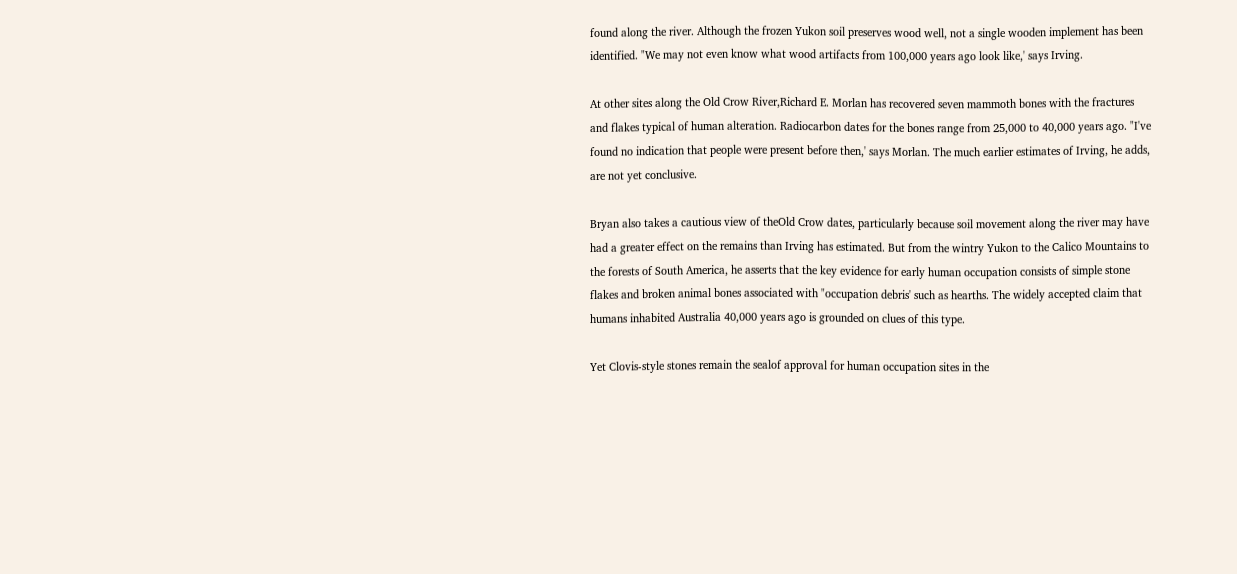found along the river. Although the frozen Yukon soil preserves wood well, not a single wooden implement has been identified. "We may not even know what wood artifacts from 100,000 years ago look like,' says Irving.

At other sites along the Old Crow River,Richard E. Morlan has recovered seven mammoth bones with the fractures and flakes typical of human alteration. Radiocarbon dates for the bones range from 25,000 to 40,000 years ago. "I've found no indication that people were present before then,' says Morlan. The much earlier estimates of Irving, he adds, are not yet conclusive.

Bryan also takes a cautious view of theOld Crow dates, particularly because soil movement along the river may have had a greater effect on the remains than Irving has estimated. But from the wintry Yukon to the Calico Mountains to the forests of South America, he asserts that the key evidence for early human occupation consists of simple stone flakes and broken animal bones associated with "occupation debris' such as hearths. The widely accepted claim that humans inhabited Australia 40,000 years ago is grounded on clues of this type.

Yet Clovis-style stones remain the sealof approval for human occupation sites in the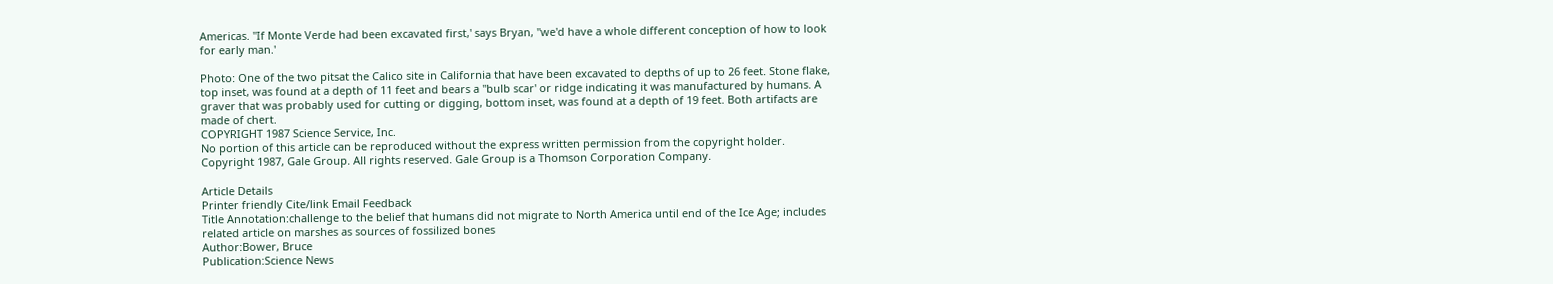Americas. "If Monte Verde had been excavated first,' says Bryan, "we'd have a whole different conception of how to look for early man.'

Photo: One of the two pitsat the Calico site in California that have been excavated to depths of up to 26 feet. Stone flake, top inset, was found at a depth of 11 feet and bears a "bulb scar' or ridge indicating it was manufactured by humans. A graver that was probably used for cutting or digging, bottom inset, was found at a depth of 19 feet. Both artifacts are made of chert.
COPYRIGHT 1987 Science Service, Inc.
No portion of this article can be reproduced without the express written permission from the copyright holder.
Copyright 1987, Gale Group. All rights reserved. Gale Group is a Thomson Corporation Company.

Article Details
Printer friendly Cite/link Email Feedback
Title Annotation:challenge to the belief that humans did not migrate to North America until end of the Ice Age; includes related article on marshes as sources of fossilized bones
Author:Bower, Bruce
Publication:Science News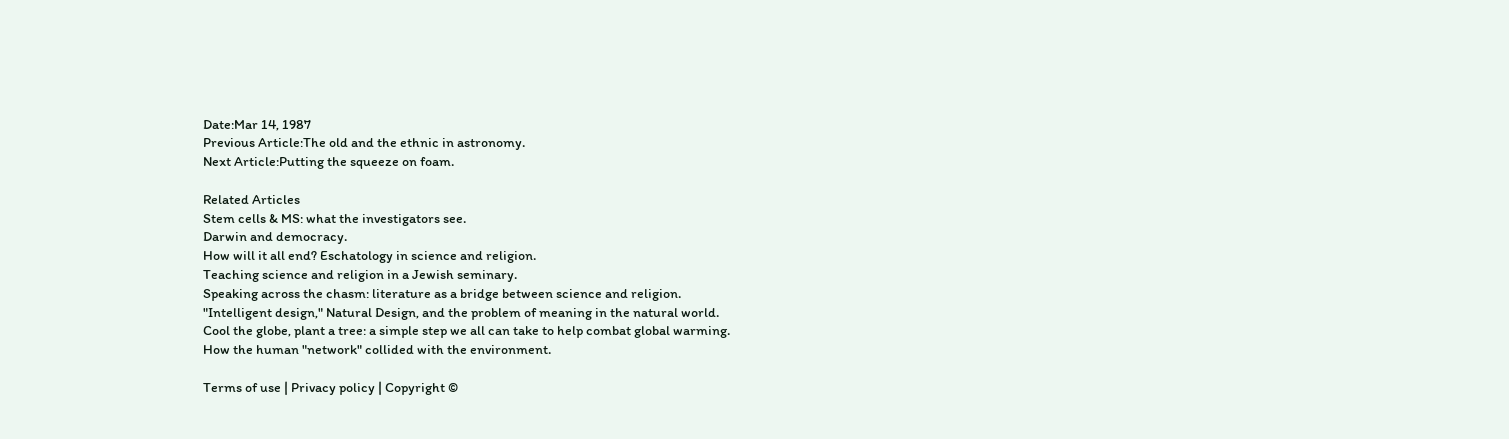Date:Mar 14, 1987
Previous Article:The old and the ethnic in astronomy.
Next Article:Putting the squeeze on foam.

Related Articles
Stem cells & MS: what the investigators see.
Darwin and democracy.
How will it all end? Eschatology in science and religion.
Teaching science and religion in a Jewish seminary.
Speaking across the chasm: literature as a bridge between science and religion.
"Intelligent design," Natural Design, and the problem of meaning in the natural world.
Cool the globe, plant a tree: a simple step we all can take to help combat global warming.
How the human "network" collided with the environment.

Terms of use | Privacy policy | Copyright ©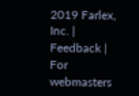2019 Farlex, Inc. | Feedback | For webmasters